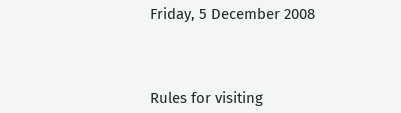Friday, 5 December 2008



Rules for visiting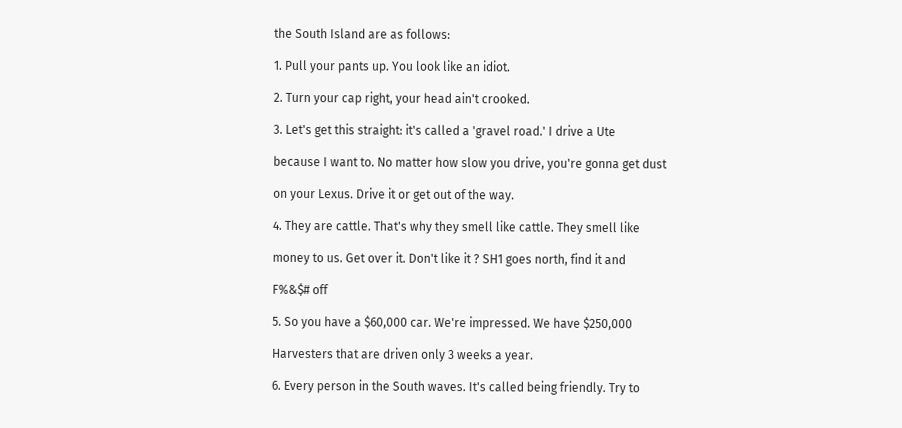the South Island are as follows:

1. Pull your pants up. You look like an idiot.

2. Turn your cap right, your head ain't crooked.

3. Let's get this straight: it's called a 'gravel road.' I drive a Ute

because I want to. No matter how slow you drive, you're gonna get dust

on your Lexus. Drive it or get out of the way.

4. They are cattle. That's why they smell like cattle. They smell like

money to us. Get over it. Don't like it ? SH1 goes north, find it and

F%&$# off

5. So you have a $60,000 car. We're impressed. We have $250,000

Harvesters that are driven only 3 weeks a year.

6. Every person in the South waves. It's called being friendly. Try to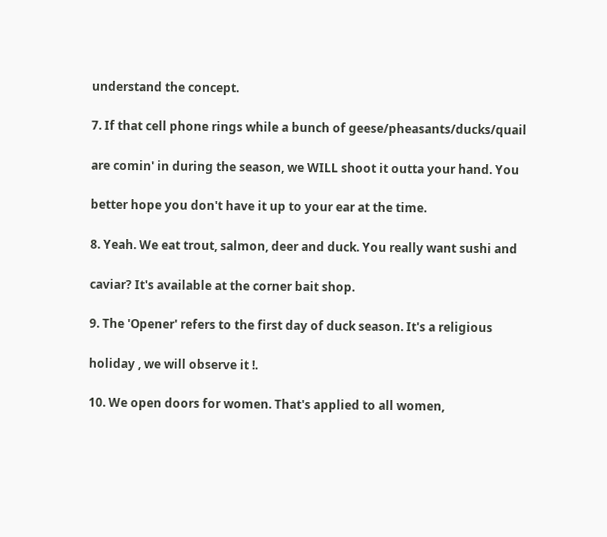understand the concept.

7. If that cell phone rings while a bunch of geese/pheasants/ducks/quail

are comin' in during the season, we WILL shoot it outta your hand. You

better hope you don't have it up to your ear at the time.

8. Yeah. We eat trout, salmon, deer and duck. You really want sushi and

caviar? It's available at the corner bait shop.

9. The 'Opener' refers to the first day of duck season. It's a religious

holiday , we will observe it !.

10. We open doors for women. That's applied to all women,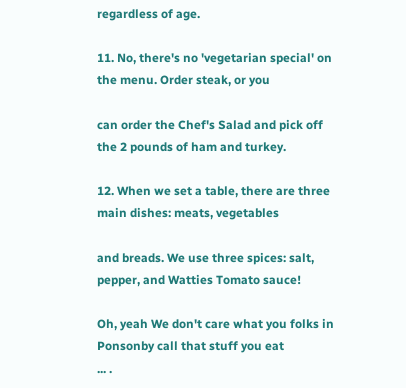regardless of age.

11. No, there's no 'vegetarian special' on the menu. Order steak, or you

can order the Chef's Salad and pick off the 2 pounds of ham and turkey.

12. When we set a table, there are three main dishes: meats, vegetables

and breads. We use three spices: salt, pepper, and Watties Tomato sauce!

Oh, yeah We don't care what you folks in Ponsonby call that stuff you eat
... .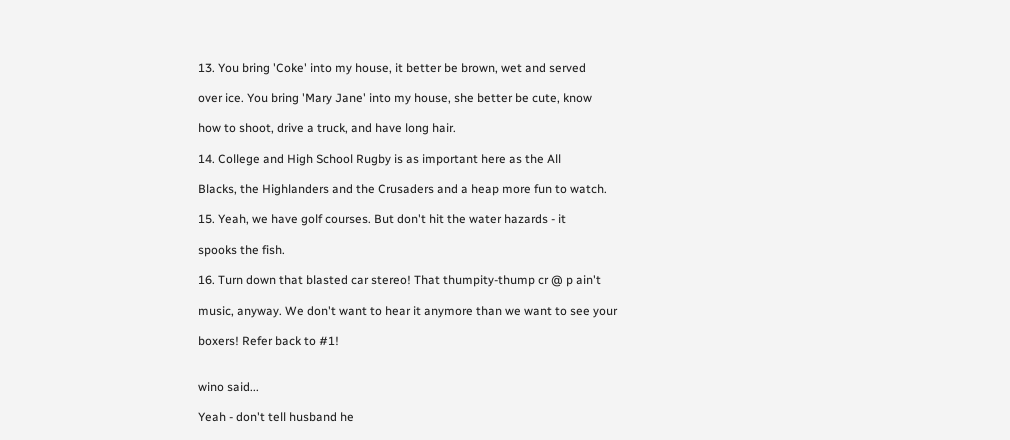13. You bring 'Coke' into my house, it better be brown, wet and served

over ice. You bring 'Mary Jane' into my house, she better be cute, know

how to shoot, drive a truck, and have long hair.

14. College and High School Rugby is as important here as the All

Blacks, the Highlanders and the Crusaders and a heap more fun to watch.

15. Yeah, we have golf courses. But don't hit the water hazards - it

spooks the fish.

16. Turn down that blasted car stereo! That thumpity-thump cr @ p ain't

music, anyway. We don't want to hear it anymore than we want to see your

boxers! Refer back to #1!


wino said...

Yeah - don't tell husband he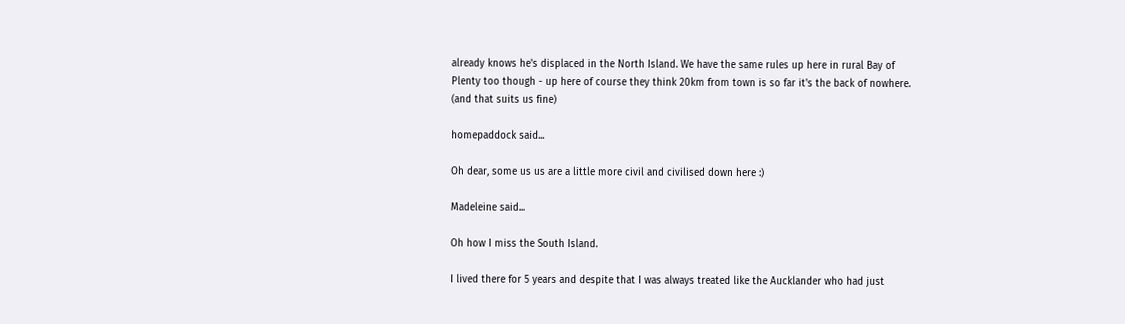already knows he's displaced in the North Island. We have the same rules up here in rural Bay of Plenty too though - up here of course they think 20km from town is so far it's the back of nowhere. (and that suits us fine)

homepaddock said...

Oh dear, some us us are a little more civil and civilised down here :)

Madeleine said...

Oh how I miss the South Island.

I lived there for 5 years and despite that I was always treated like the Aucklander who had just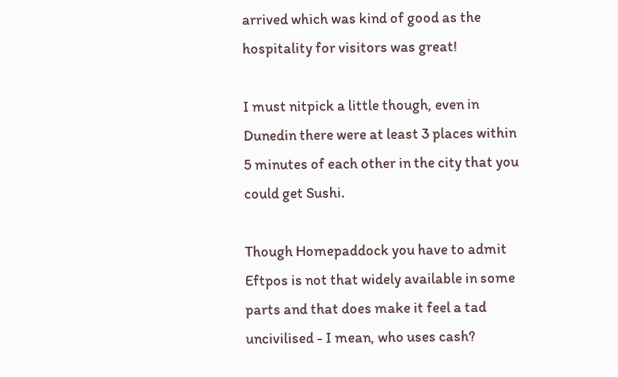arrived which was kind of good as the hospitality for visitors was great!

I must nitpick a little though, even in Dunedin there were at least 3 places within 5 minutes of each other in the city that you could get Sushi.

Though Homepaddock you have to admit Eftpos is not that widely available in some parts and that does make it feel a tad uncivilised - I mean, who uses cash?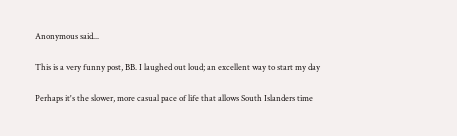Anonymous said...

This is a very funny post, BB. I laughed out loud; an excellent way to start my day

Perhaps it's the slower, more casual pace of life that allows South Islanders time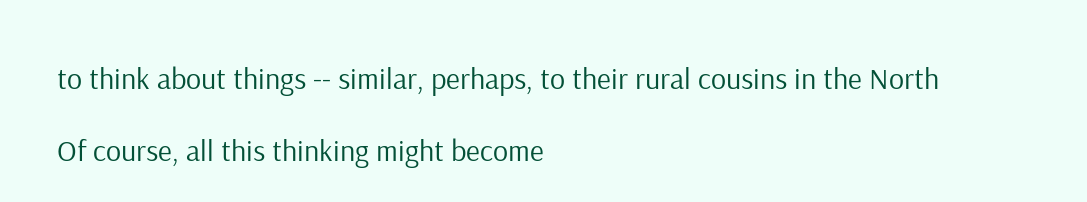to think about things -- similar, perhaps, to their rural cousins in the North

Of course, all this thinking might become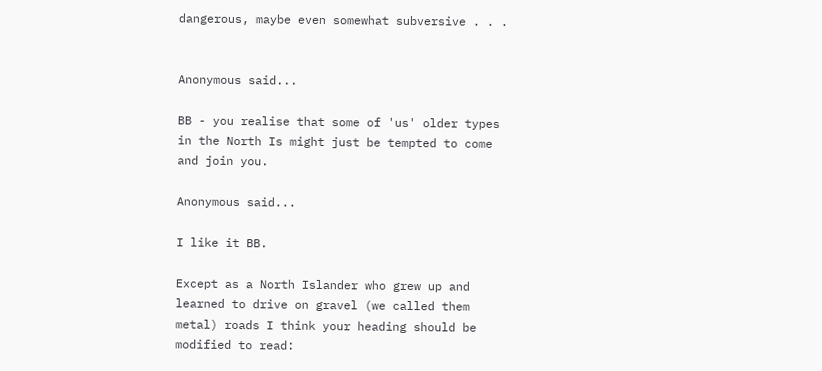dangerous, maybe even somewhat subversive . . .


Anonymous said...

BB - you realise that some of 'us' older types in the North Is might just be tempted to come and join you.

Anonymous said...

I like it BB.

Except as a North Islander who grew up and learned to drive on gravel (we called them metal) roads I think your heading should be modified to read: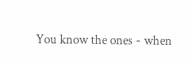You know the ones - when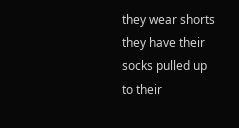they wear shorts they have their socks pulled up to their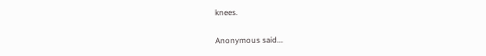knees.

Anonymous said...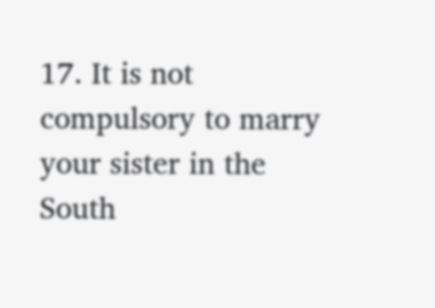17. It is not compulsory to marry your sister in the South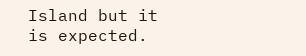Island but it is expected.